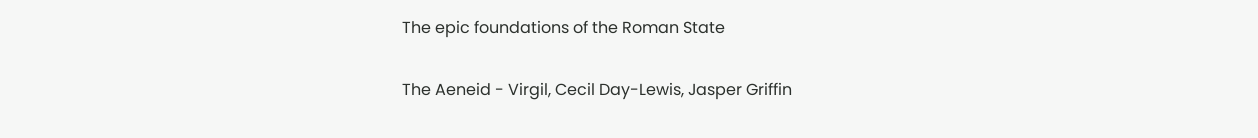The epic foundations of the Roman State

The Aeneid - Virgil, Cecil Day-Lewis, Jasper Griffin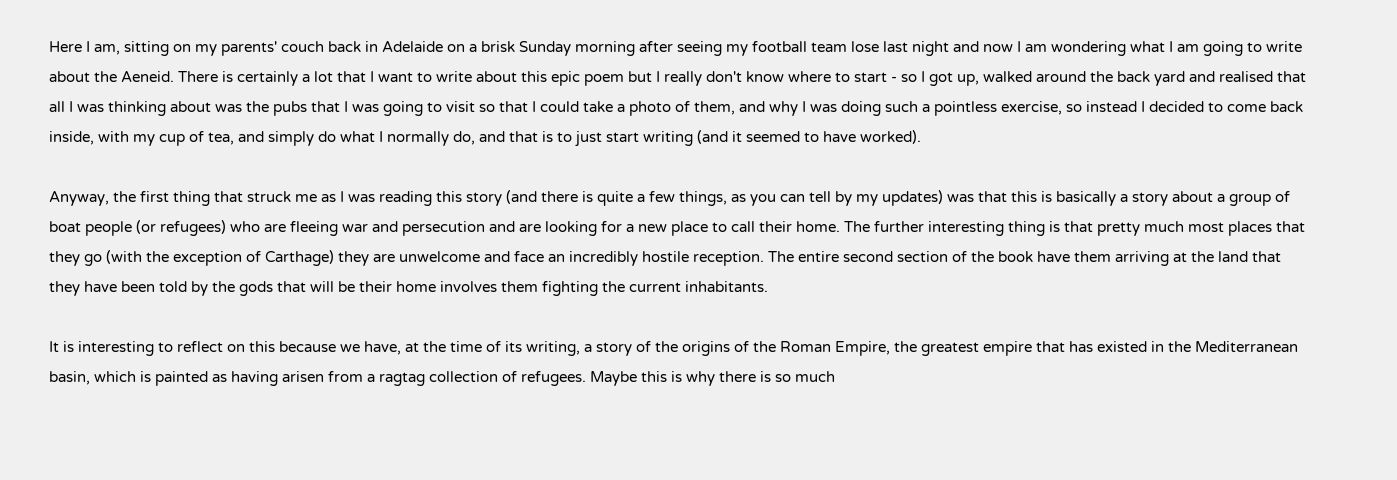Here I am, sitting on my parents' couch back in Adelaide on a brisk Sunday morning after seeing my football team lose last night and now I am wondering what I am going to write about the Aeneid. There is certainly a lot that I want to write about this epic poem but I really don't know where to start - so I got up, walked around the back yard and realised that all I was thinking about was the pubs that I was going to visit so that I could take a photo of them, and why I was doing such a pointless exercise, so instead I decided to come back inside, with my cup of tea, and simply do what I normally do, and that is to just start writing (and it seemed to have worked).

Anyway, the first thing that struck me as I was reading this story (and there is quite a few things, as you can tell by my updates) was that this is basically a story about a group of boat people (or refugees) who are fleeing war and persecution and are looking for a new place to call their home. The further interesting thing is that pretty much most places that they go (with the exception of Carthage) they are unwelcome and face an incredibly hostile reception. The entire second section of the book have them arriving at the land that they have been told by the gods that will be their home involves them fighting the current inhabitants.

It is interesting to reflect on this because we have, at the time of its writing, a story of the origins of the Roman Empire, the greatest empire that has existed in the Mediterranean basin, which is painted as having arisen from a ragtag collection of refugees. Maybe this is why there is so much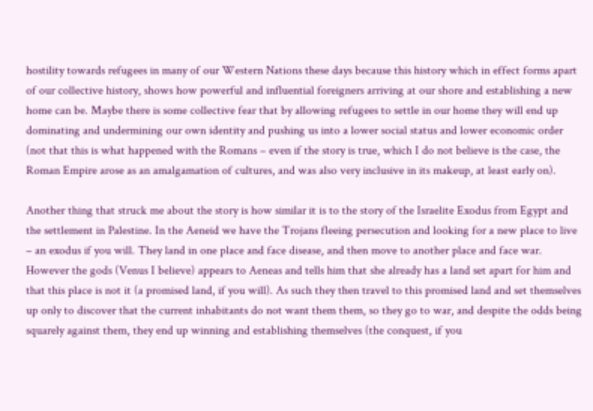hostility towards refugees in many of our Western Nations these days because this history which in effect forms apart of our collective history, shows how powerful and influential foreigners arriving at our shore and establishing a new home can be. Maybe there is some collective fear that by allowing refugees to settle in our home they will end up dominating and undermining our own identity and pushing us into a lower social status and lower economic order (not that this is what happened with the Romans – even if the story is true, which I do not believe is the case, the Roman Empire arose as an amalgamation of cultures, and was also very inclusive in its makeup, at least early on).

Another thing that struck me about the story is how similar it is to the story of the Israelite Exodus from Egypt and the settlement in Palestine. In the Aeneid we have the Trojans fleeing persecution and looking for a new place to live – an exodus if you will. They land in one place and face disease, and then move to another place and face war. However the gods (Venus I believe) appears to Aeneas and tells him that she already has a land set apart for him and that this place is not it (a promised land, if you will). As such they then travel to this promised land and set themselves up only to discover that the current inhabitants do not want them them, so they go to war, and despite the odds being squarely against them, they end up winning and establishing themselves (the conquest, if you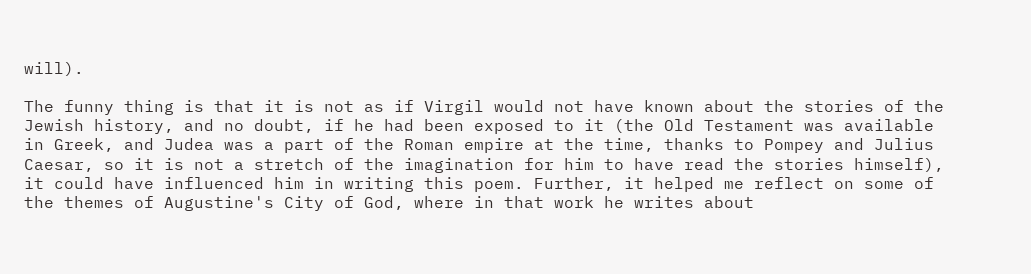will).

The funny thing is that it is not as if Virgil would not have known about the stories of the Jewish history, and no doubt, if he had been exposed to it (the Old Testament was available in Greek, and Judea was a part of the Roman empire at the time, thanks to Pompey and Julius Caesar, so it is not a stretch of the imagination for him to have read the stories himself), it could have influenced him in writing this poem. Further, it helped me reflect on some of the themes of Augustine's City of God, where in that work he writes about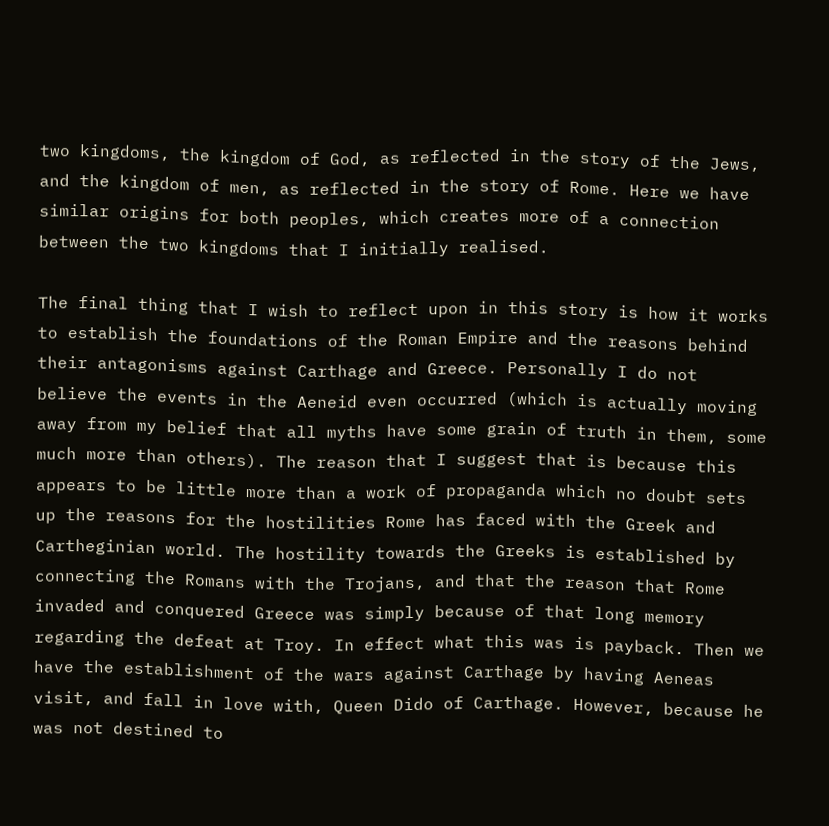two kingdoms, the kingdom of God, as reflected in the story of the Jews, and the kingdom of men, as reflected in the story of Rome. Here we have similar origins for both peoples, which creates more of a connection between the two kingdoms that I initially realised.

The final thing that I wish to reflect upon in this story is how it works to establish the foundations of the Roman Empire and the reasons behind their antagonisms against Carthage and Greece. Personally I do not believe the events in the Aeneid even occurred (which is actually moving away from my belief that all myths have some grain of truth in them, some much more than others). The reason that I suggest that is because this appears to be little more than a work of propaganda which no doubt sets up the reasons for the hostilities Rome has faced with the Greek and Cartheginian world. The hostility towards the Greeks is established by connecting the Romans with the Trojans, and that the reason that Rome invaded and conquered Greece was simply because of that long memory regarding the defeat at Troy. In effect what this was is payback. Then we have the establishment of the wars against Carthage by having Aeneas visit, and fall in love with, Queen Dido of Carthage. However, because he was not destined to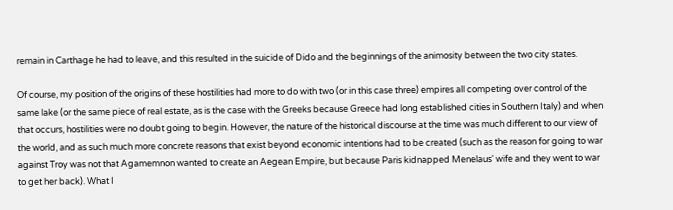remain in Carthage he had to leave, and this resulted in the suicide of Dido and the beginnings of the animosity between the two city states.

Of course, my position of the origins of these hostilities had more to do with two (or in this case three) empires all competing over control of the same lake (or the same piece of real estate, as is the case with the Greeks because Greece had long established cities in Southern Italy) and when that occurs, hostilities were no doubt going to begin. However, the nature of the historical discourse at the time was much different to our view of the world, and as such much more concrete reasons that exist beyond economic intentions had to be created (such as the reason for going to war against Troy was not that Agamemnon wanted to create an Aegean Empire, but because Paris kidnapped Menelaus' wife and they went to war to get her back). What I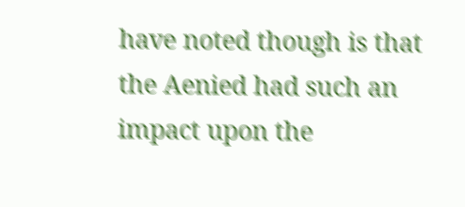have noted though is that the Aenied had such an impact upon the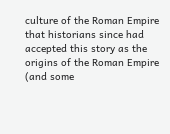culture of the Roman Empire that historians since had accepted this story as the origins of the Roman Empire (and some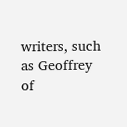writers, such as Geoffrey of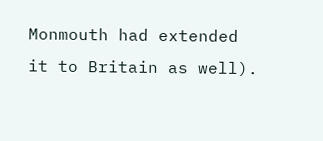Monmouth had extended it to Britain as well).